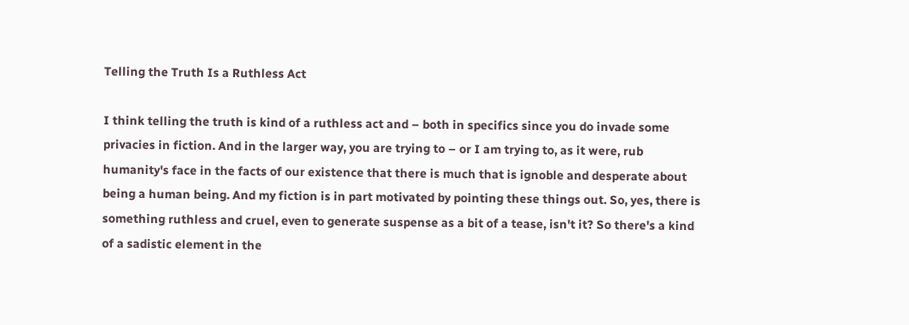Telling the Truth Is a Ruthless Act

I think telling the truth is kind of a ruthless act and – both in specifics since you do invade some privacies in fiction. And in the larger way, you are trying to – or I am trying to, as it were, rub humanity's face in the facts of our existence that there is much that is ignoble and desperate about being a human being. And my fiction is in part motivated by pointing these things out. So, yes, there is something ruthless and cruel, even to generate suspense as a bit of a tease, isn't it? So there's a kind of a sadistic element in the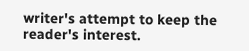writer's attempt to keep the reader's interest.